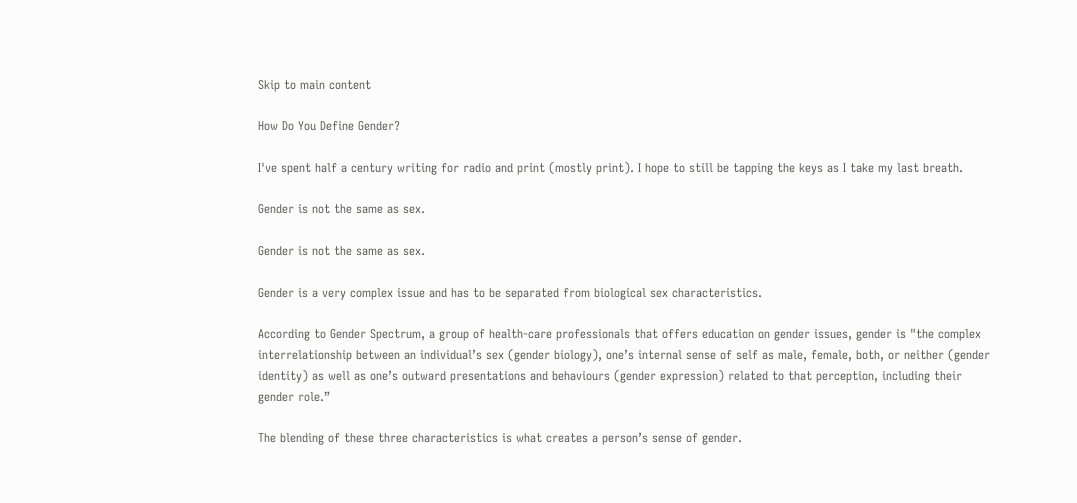Skip to main content

How Do You Define Gender?

I've spent half a century writing for radio and print (mostly print). I hope to still be tapping the keys as I take my last breath.

Gender is not the same as sex.

Gender is not the same as sex.

Gender is a very complex issue and has to be separated from biological sex characteristics.

According to Gender Spectrum, a group of health-care professionals that offers education on gender issues, gender is "the complex interrelationship between an individual’s sex (gender biology), one’s internal sense of self as male, female, both, or neither (gender identity) as well as one’s outward presentations and behaviours (gender expression) related to that perception, including their gender role.”

The blending of these three characteristics is what creates a person’s sense of gender.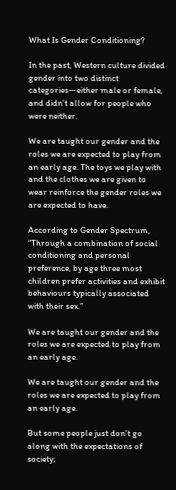What Is Gender Conditioning?

In the past, Western culture divided gender into two distinct categories―either male or female, and didn’t allow for people who were neither.

We are taught our gender and the roles we are expected to play from an early age. The toys we play with and the clothes we are given to wear reinforce the gender roles we are expected to have.

According to Gender Spectrum, “Through a combination of social conditioning and personal preference, by age three most children prefer activities and exhibit behaviours typically associated with their sex.”

We are taught our gender and the roles we are expected to play from an early age.

We are taught our gender and the roles we are expected to play from an early age.

But some people just don’t go along with the expectations of society;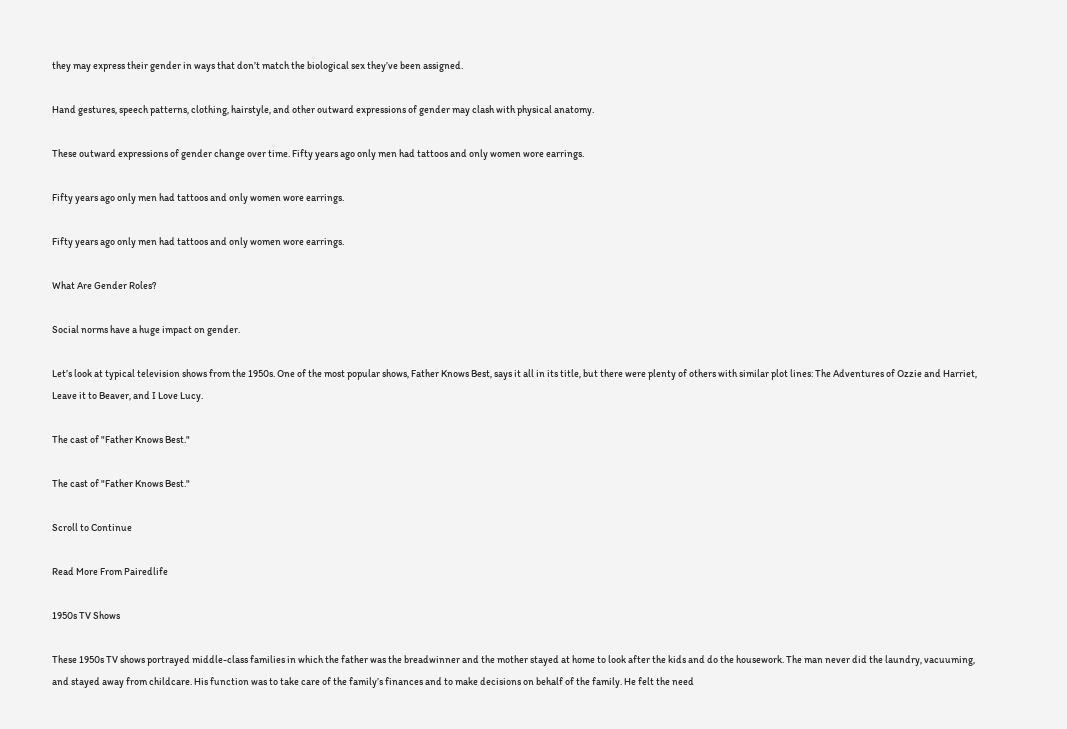they may express their gender in ways that don’t match the biological sex they’ve been assigned.

Hand gestures, speech patterns, clothing, hairstyle, and other outward expressions of gender may clash with physical anatomy.

These outward expressions of gender change over time. Fifty years ago only men had tattoos and only women wore earrings.

Fifty years ago only men had tattoos and only women wore earrings.

Fifty years ago only men had tattoos and only women wore earrings.

What Are Gender Roles?

Social norms have a huge impact on gender.

Let’s look at typical television shows from the 1950s. One of the most popular shows, Father Knows Best, says it all in its title, but there were plenty of others with similar plot lines: The Adventures of Ozzie and Harriet, Leave it to Beaver, and I Love Lucy.

The cast of "Father Knows Best."

The cast of "Father Knows Best."

Scroll to Continue

Read More From Pairedlife

1950s TV Shows

These 1950s TV shows portrayed middle-class families in which the father was the breadwinner and the mother stayed at home to look after the kids and do the housework. The man never did the laundry, vacuuming, and stayed away from childcare. His function was to take care of the family’s finances and to make decisions on behalf of the family. He felt the need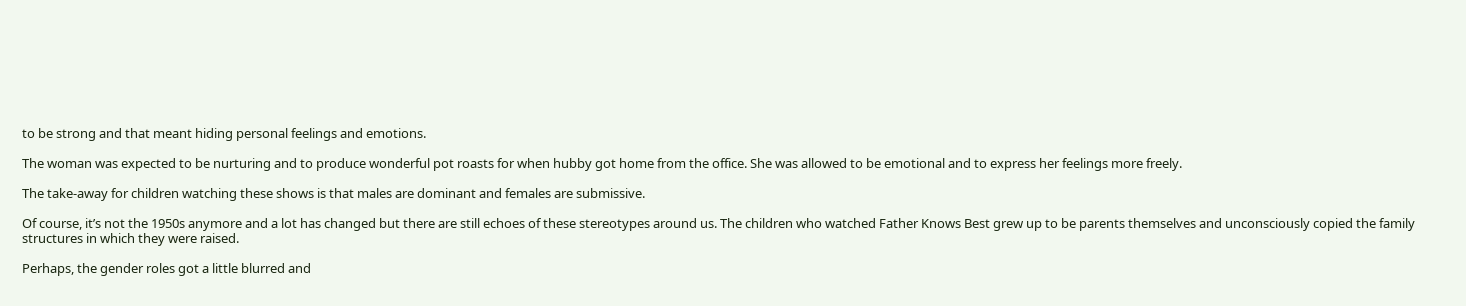to be strong and that meant hiding personal feelings and emotions.

The woman was expected to be nurturing and to produce wonderful pot roasts for when hubby got home from the office. She was allowed to be emotional and to express her feelings more freely.

The take-away for children watching these shows is that males are dominant and females are submissive.

Of course, it’s not the 1950s anymore and a lot has changed but there are still echoes of these stereotypes around us. The children who watched Father Knows Best grew up to be parents themselves and unconsciously copied the family structures in which they were raised.

Perhaps, the gender roles got a little blurred and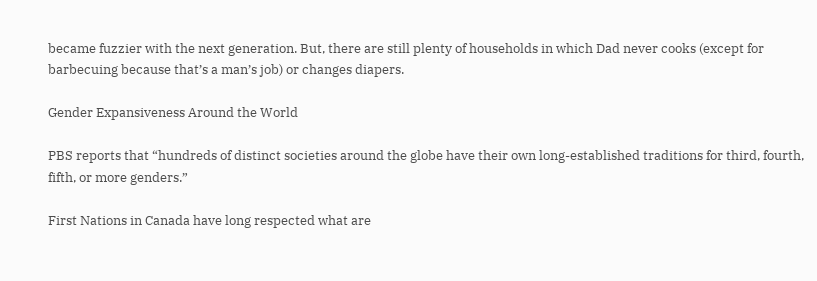became fuzzier with the next generation. But, there are still plenty of households in which Dad never cooks (except for barbecuing because that’s a man’s job) or changes diapers.

Gender Expansiveness Around the World

PBS reports that “hundreds of distinct societies around the globe have their own long-established traditions for third, fourth, fifth, or more genders.”

First Nations in Canada have long respected what are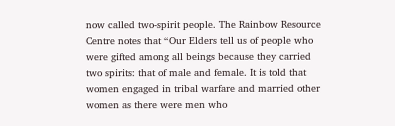now called two-spirit people. The Rainbow Resource Centre notes that “Our Elders tell us of people who were gifted among all beings because they carried two spirits: that of male and female. It is told that women engaged in tribal warfare and married other women as there were men who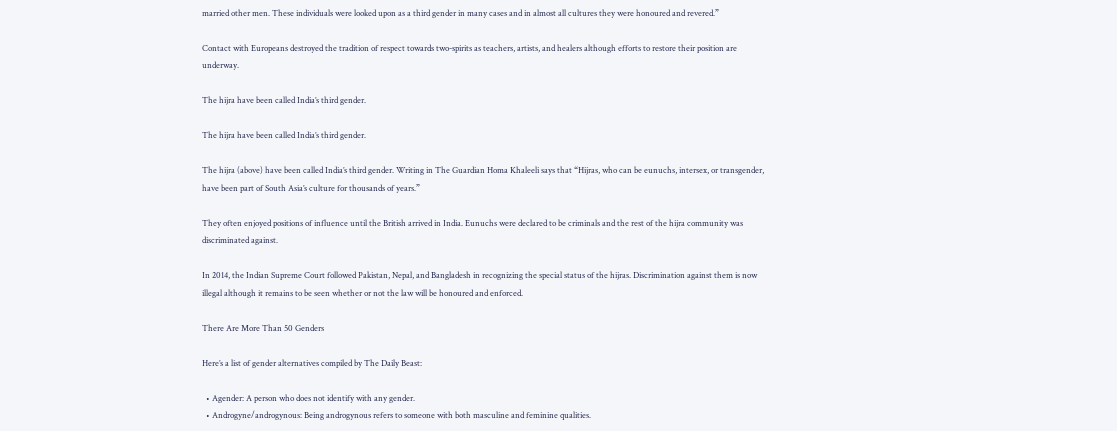married other men. These individuals were looked upon as a third gender in many cases and in almost all cultures they were honoured and revered.”

Contact with Europeans destroyed the tradition of respect towards two-spirits as teachers, artists, and healers although efforts to restore their position are underway.

The hijra have been called India’s third gender.

The hijra have been called India’s third gender.

The hijra (above) have been called India’s third gender. Writing in The Guardian Homa Khaleeli says that “Hijras, who can be eunuchs, intersex, or transgender, have been part of South Asia’s culture for thousands of years.”

They often enjoyed positions of influence until the British arrived in India. Eunuchs were declared to be criminals and the rest of the hijra community was discriminated against.

In 2014, the Indian Supreme Court followed Pakistan, Nepal, and Bangladesh in recognizing the special status of the hijras. Discrimination against them is now illegal although it remains to be seen whether or not the law will be honoured and enforced.

There Are More Than 50 Genders

Here’s a list of gender alternatives compiled by The Daily Beast:

  • Agender: A person who does not identify with any gender.
  • Androgyne/androgynous: Being androgynous refers to someone with both masculine and feminine qualities.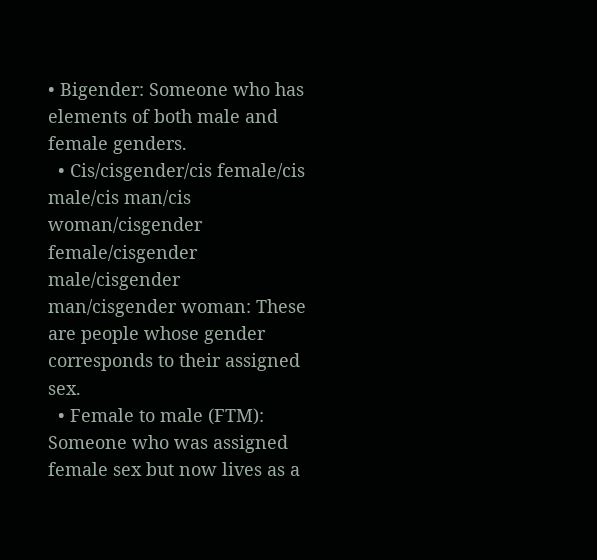• Bigender: Someone who has elements of both male and female genders.
  • Cis/cisgender/cis female/cis male/cis man/cis woman/cisgender female/cisgender male/cisgender man/cisgender woman: These are people whose gender corresponds to their assigned sex.
  • Female to male (FTM): Someone who was assigned female sex but now lives as a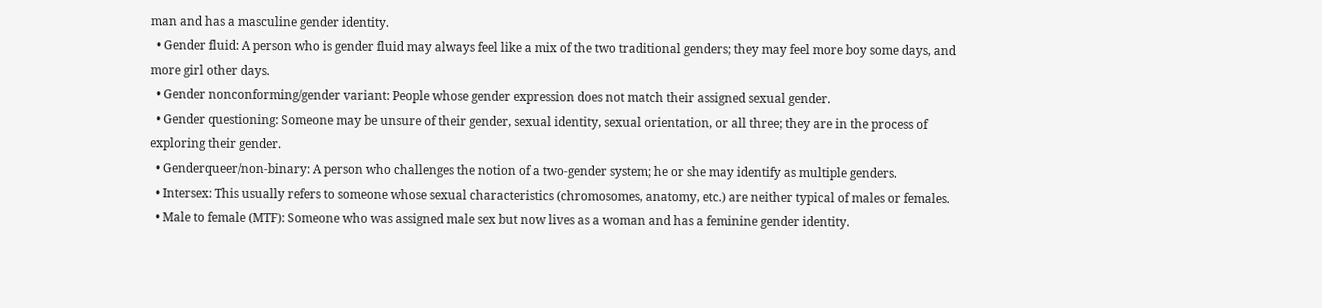man and has a masculine gender identity.
  • Gender fluid: A person who is gender fluid may always feel like a mix of the two traditional genders; they may feel more boy some days, and more girl other days.
  • Gender nonconforming/gender variant: People whose gender expression does not match their assigned sexual gender.
  • Gender questioning: Someone may be unsure of their gender, sexual identity, sexual orientation, or all three; they are in the process of exploring their gender.
  • Genderqueer/non-binary: A person who challenges the notion of a two-gender system; he or she may identify as multiple genders.
  • Intersex: This usually refers to someone whose sexual characteristics (chromosomes, anatomy, etc.) are neither typical of males or females.
  • Male to female (MTF): Someone who was assigned male sex but now lives as a woman and has a feminine gender identity.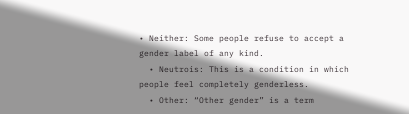• Neither: Some people refuse to accept a gender label of any kind.
  • Neutrois: This is a condition in which people feel completely genderless.
  • Other: “Other gender” is a term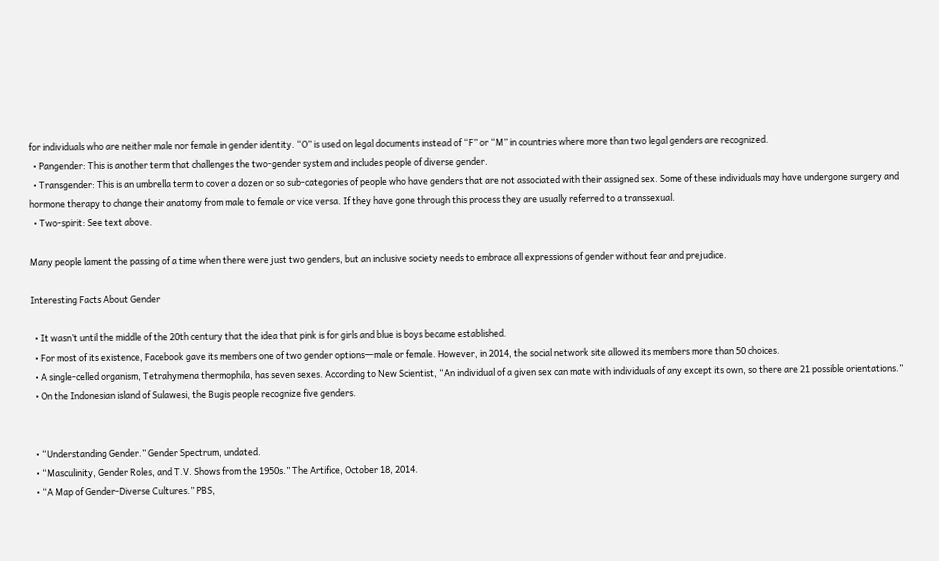for individuals who are neither male nor female in gender identity. “O” is used on legal documents instead of “F” or “M” in countries where more than two legal genders are recognized.
  • Pangender: This is another term that challenges the two-gender system and includes people of diverse gender.
  • Transgender: This is an umbrella term to cover a dozen or so sub-categories of people who have genders that are not associated with their assigned sex. Some of these individuals may have undergone surgery and hormone therapy to change their anatomy from male to female or vice versa. If they have gone through this process they are usually referred to a transsexual.
  • Two-spirit: See text above.

Many people lament the passing of a time when there were just two genders, but an inclusive society needs to embrace all expressions of gender without fear and prejudice.

Interesting Facts About Gender

  • It wasn’t until the middle of the 20th century that the idea that pink is for girls and blue is boys became established.
  • For most of its existence, Facebook gave its members one of two gender options―male or female. However, in 2014, the social network site allowed its members more than 50 choices.
  • A single-celled organism, Tetrahymena thermophila, has seven sexes. According to New Scientist, “An individual of a given sex can mate with individuals of any except its own, so there are 21 possible orientations.”
  • On the Indonesian island of Sulawesi, the Bugis people recognize five genders.


  • “Understanding Gender.” Gender Spectrum, undated.
  • “Masculinity, Gender Roles, and T.V. Shows from the 1950s.” The Artifice, October 18, 2014.
  • “A Map of Gender-Diverse Cultures.” PBS,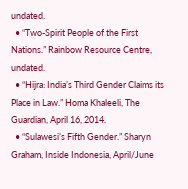undated.
  • “Two-Spirit People of the First Nations.” Rainbow Resource Centre, undated.
  • “Hijra: India’s Third Gender Claims its Place in Law.” Homa Khaleeli, The Guardian, April 16, 2014.
  • “Sulawesi’s Fifth Gender.” Sharyn Graham, Inside Indonesia, April/June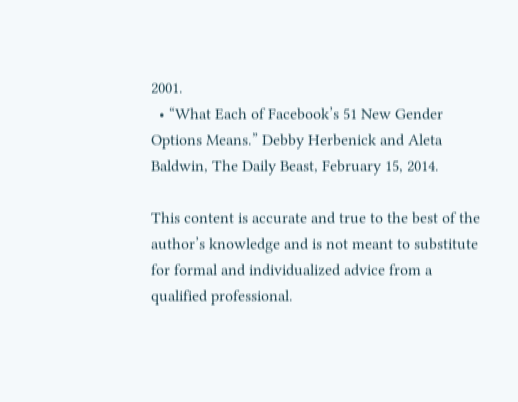2001.
  • “What Each of Facebook’s 51 New Gender Options Means.” Debby Herbenick and Aleta Baldwin, The Daily Beast, February 15, 2014.

This content is accurate and true to the best of the author’s knowledge and is not meant to substitute for formal and individualized advice from a qualified professional.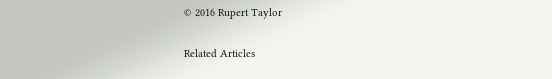© 2016 Rupert Taylor

Related Articles